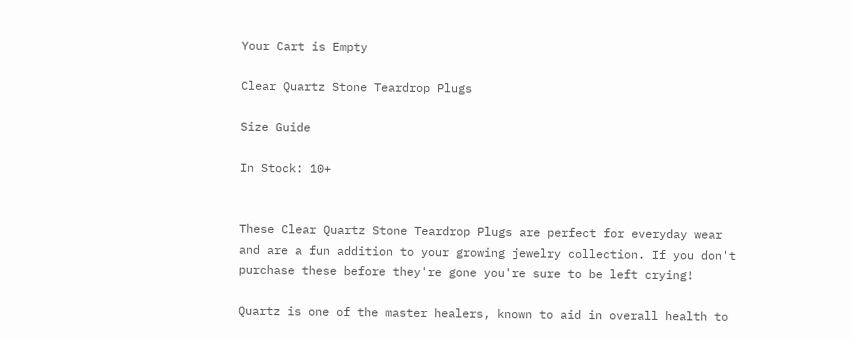Your Cart is Empty

Clear Quartz Stone Teardrop Plugs

Size Guide

In Stock: 10+


These Clear Quartz Stone Teardrop Plugs are perfect for everyday wear and are a fun addition to your growing jewelry collection. If you don't purchase these before they're gone you're sure to be left crying!

Quartz is one of the master healers, known to aid in overall health to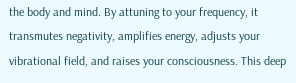the body and mind. By attuning to your frequency, it transmutes negativity, amplifies energy, adjusts your vibrational field, and raises your consciousness. This deep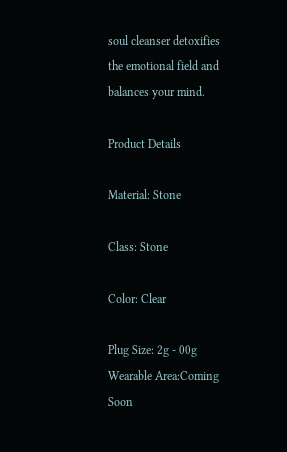soul cleanser detoxifies the emotional field and balances your mind.

Product Details

Material: Stone

Class: Stone

Color: Clear

Plug Size: 2g - 00g Wearable Area:Coming Soon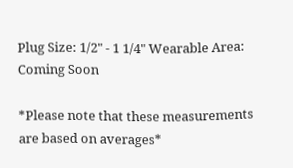Plug Size: 1/2" - 1 1/4" Wearable Area: Coming Soon

*Please note that these measurements are based on averages*